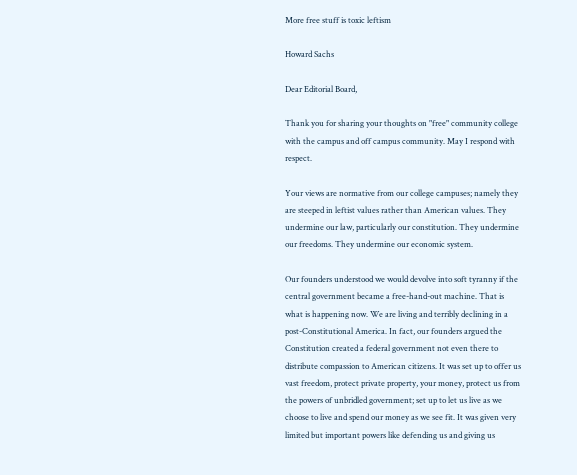More free stuff is toxic leftism

Howard Sachs

Dear Editorial Board,

Thank you for sharing your thoughts on "free" community college with the campus and off campus community. May I respond with respect.

Your views are normative from our college campuses; namely they are steeped in leftist values rather than American values. They undermine our law, particularly our constitution. They undermine our freedoms. They undermine our economic system.

Our founders understood we would devolve into soft tyranny if the central government became a free-hand-out machine. That is what is happening now. We are living and terribly declining in a post-Constitutional America. In fact, our founders argued the Constitution created a federal government not even there to distribute compassion to American citizens. It was set up to offer us vast freedom, protect private property, your money, protect us from the powers of unbridled government; set up to let us live as we choose to live and spend our money as we see fit. It was given very limited but important powers like defending us and giving us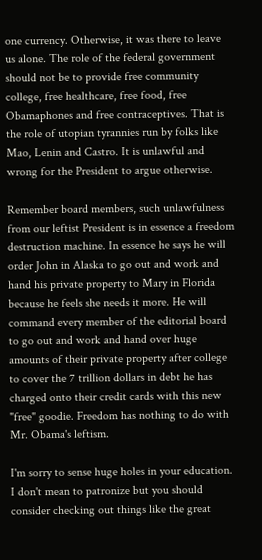one currency. Otherwise, it was there to leave us alone. The role of the federal government should not be to provide free community college, free healthcare, free food, free Obamaphones and free contraceptives. That is the role of utopian tyrannies run by folks like Mao, Lenin and Castro. It is unlawful and wrong for the President to argue otherwise.

Remember board members, such unlawfulness from our leftist President is in essence a freedom destruction machine. In essence he says he will order John in Alaska to go out and work and hand his private property to Mary in Florida because he feels she needs it more. He will command every member of the editorial board to go out and work and hand over huge amounts of their private property after college to cover the 7 trillion dollars in debt he has charged onto their credit cards with this new  "free" goodie. Freedom has nothing to do with Mr. Obama's leftism.

I'm sorry to sense huge holes in your education. I don't mean to patronize but you should consider checking out things like the great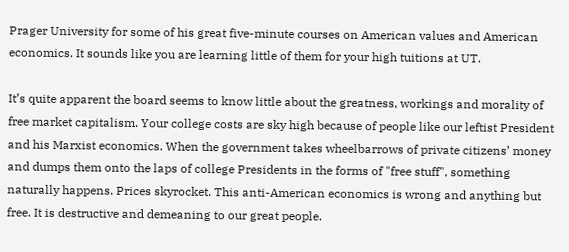Prager University for some of his great five-minute courses on American values and American economics. It sounds like you are learning little of them for your high tuitions at UT.

It’s quite apparent the board seems to know little about the greatness, workings and morality of free market capitalism. Your college costs are sky high because of people like our leftist President and his Marxist economics. When the government takes wheelbarrows of private citizens’ money and dumps them onto the laps of college Presidents in the forms of "free stuff", something naturally happens. Prices skyrocket. This anti-American economics is wrong and anything but free. It is destructive and demeaning to our great people.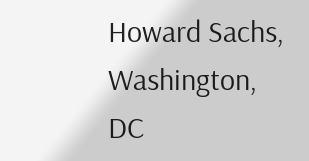Howard Sachs, Washington, DC